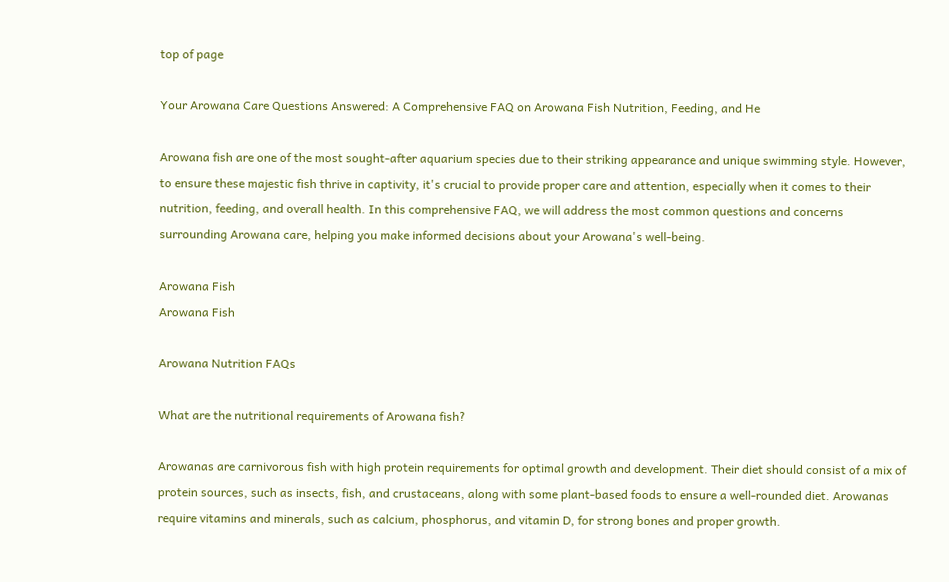top of page

Your Arowana Care Questions Answered: A Comprehensive FAQ on Arowana Fish Nutrition, Feeding, and He

Arowana fish are one of the most sought-after aquarium species due to their striking appearance and unique swimming style. However, to ensure these majestic fish thrive in captivity, it's crucial to provide proper care and attention, especially when it comes to their nutrition, feeding, and overall health. In this comprehensive FAQ, we will address the most common questions and concerns surrounding Arowana care, helping you make informed decisions about your Arowana's well-being.

Arowana Fish
Arowana Fish

Arowana Nutrition FAQs

What are the nutritional requirements of Arowana fish?

Arowanas are carnivorous fish with high protein requirements for optimal growth and development. Their diet should consist of a mix of protein sources, such as insects, fish, and crustaceans, along with some plant-based foods to ensure a well-rounded diet. Arowanas require vitamins and minerals, such as calcium, phosphorus, and vitamin D, for strong bones and proper growth.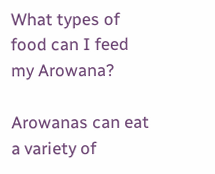What types of food can I feed my Arowana?

Arowanas can eat a variety of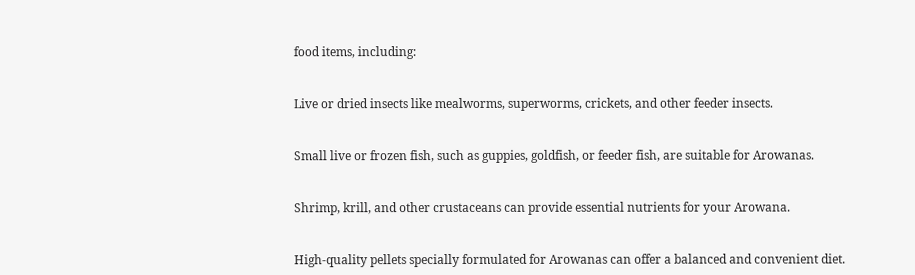food items, including:


Live or dried insects like mealworms, superworms, crickets, and other feeder insects.


Small live or frozen fish, such as guppies, goldfish, or feeder fish, are suitable for Arowanas.


Shrimp, krill, and other crustaceans can provide essential nutrients for your Arowana.


High-quality pellets specially formulated for Arowanas can offer a balanced and convenient diet.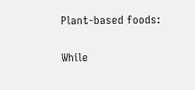Plant-based foods:

While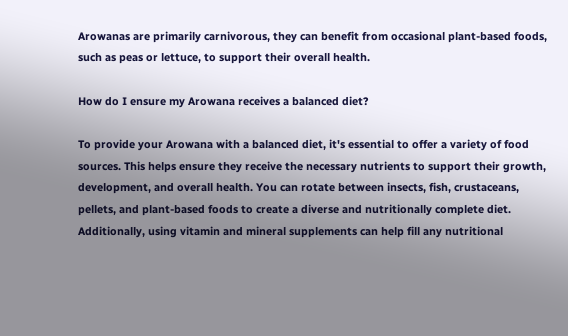Arowanas are primarily carnivorous, they can benefit from occasional plant-based foods, such as peas or lettuce, to support their overall health.

How do I ensure my Arowana receives a balanced diet?

To provide your Arowana with a balanced diet, it's essential to offer a variety of food sources. This helps ensure they receive the necessary nutrients to support their growth, development, and overall health. You can rotate between insects, fish, crustaceans, pellets, and plant-based foods to create a diverse and nutritionally complete diet. Additionally, using vitamin and mineral supplements can help fill any nutritional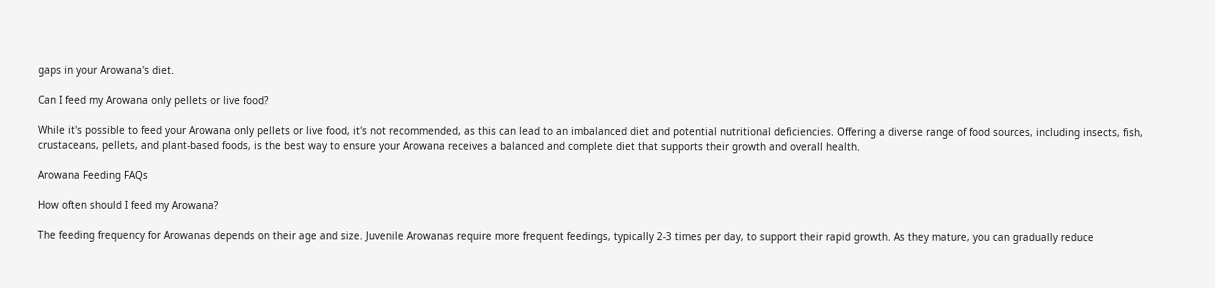gaps in your Arowana's diet.

Can I feed my Arowana only pellets or live food?

While it's possible to feed your Arowana only pellets or live food, it's not recommended, as this can lead to an imbalanced diet and potential nutritional deficiencies. Offering a diverse range of food sources, including insects, fish, crustaceans, pellets, and plant-based foods, is the best way to ensure your Arowana receives a balanced and complete diet that supports their growth and overall health.

Arowana Feeding FAQs

How often should I feed my Arowana?

The feeding frequency for Arowanas depends on their age and size. Juvenile Arowanas require more frequent feedings, typically 2-3 times per day, to support their rapid growth. As they mature, you can gradually reduce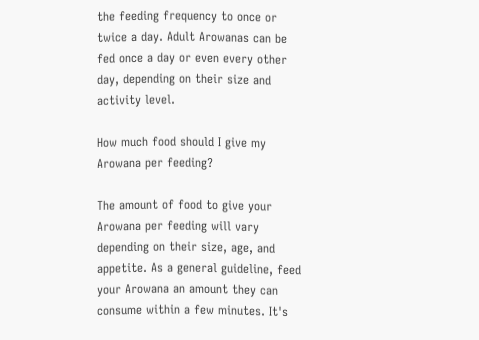the feeding frequency to once or twice a day. Adult Arowanas can be fed once a day or even every other day, depending on their size and activity level.

How much food should I give my Arowana per feeding?

The amount of food to give your Arowana per feeding will vary depending on their size, age, and appetite. As a general guideline, feed your Arowana an amount they can consume within a few minutes. It's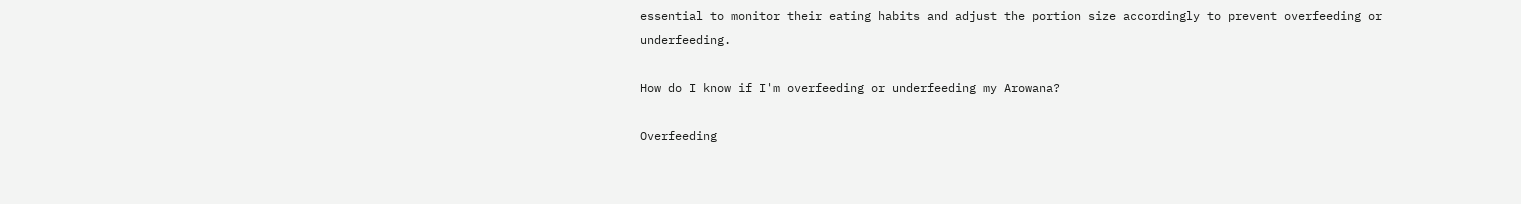essential to monitor their eating habits and adjust the portion size accordingly to prevent overfeeding or underfeeding.

How do I know if I'm overfeeding or underfeeding my Arowana?

Overfeeding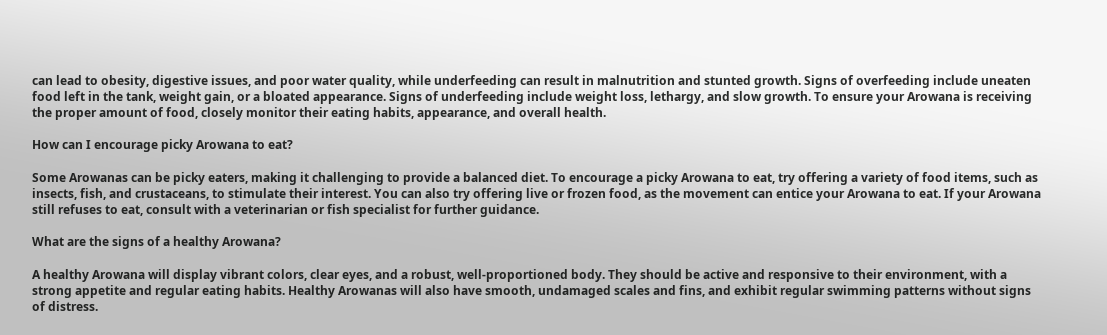can lead to obesity, digestive issues, and poor water quality, while underfeeding can result in malnutrition and stunted growth. Signs of overfeeding include uneaten food left in the tank, weight gain, or a bloated appearance. Signs of underfeeding include weight loss, lethargy, and slow growth. To ensure your Arowana is receiving the proper amount of food, closely monitor their eating habits, appearance, and overall health.

How can I encourage picky Arowana to eat?

Some Arowanas can be picky eaters, making it challenging to provide a balanced diet. To encourage a picky Arowana to eat, try offering a variety of food items, such as insects, fish, and crustaceans, to stimulate their interest. You can also try offering live or frozen food, as the movement can entice your Arowana to eat. If your Arowana still refuses to eat, consult with a veterinarian or fish specialist for further guidance.

What are the signs of a healthy Arowana?

A healthy Arowana will display vibrant colors, clear eyes, and a robust, well-proportioned body. They should be active and responsive to their environment, with a strong appetite and regular eating habits. Healthy Arowanas will also have smooth, undamaged scales and fins, and exhibit regular swimming patterns without signs of distress.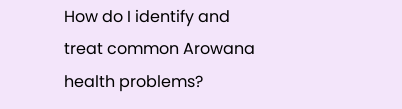How do I identify and treat common Arowana health problems?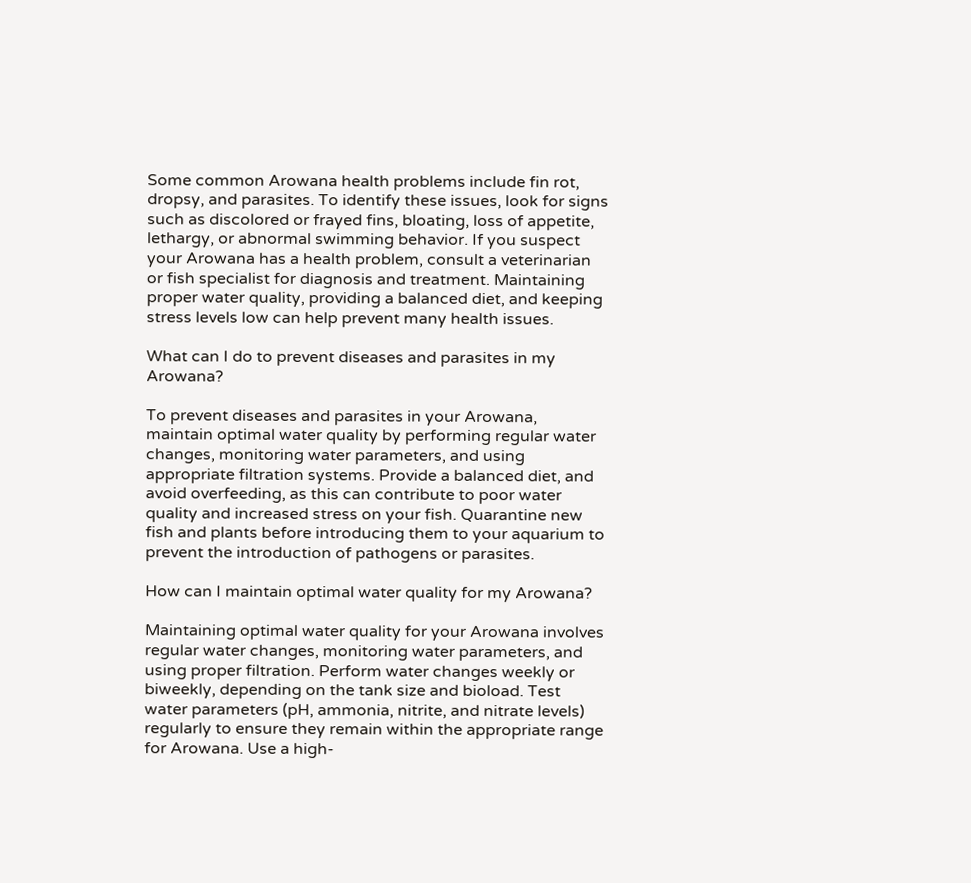Some common Arowana health problems include fin rot, dropsy, and parasites. To identify these issues, look for signs such as discolored or frayed fins, bloating, loss of appetite, lethargy, or abnormal swimming behavior. If you suspect your Arowana has a health problem, consult a veterinarian or fish specialist for diagnosis and treatment. Maintaining proper water quality, providing a balanced diet, and keeping stress levels low can help prevent many health issues.

What can I do to prevent diseases and parasites in my Arowana?

To prevent diseases and parasites in your Arowana, maintain optimal water quality by performing regular water changes, monitoring water parameters, and using appropriate filtration systems. Provide a balanced diet, and avoid overfeeding, as this can contribute to poor water quality and increased stress on your fish. Quarantine new fish and plants before introducing them to your aquarium to prevent the introduction of pathogens or parasites.

How can I maintain optimal water quality for my Arowana?

Maintaining optimal water quality for your Arowana involves regular water changes, monitoring water parameters, and using proper filtration. Perform water changes weekly or biweekly, depending on the tank size and bioload. Test water parameters (pH, ammonia, nitrite, and nitrate levels) regularly to ensure they remain within the appropriate range for Arowana. Use a high-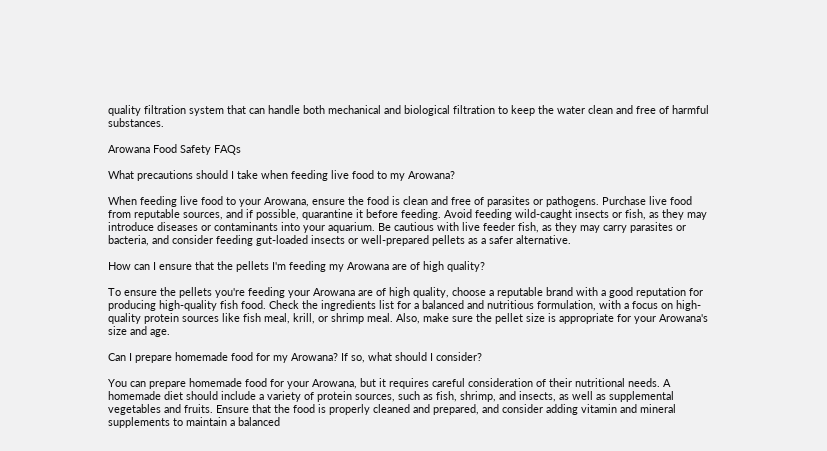quality filtration system that can handle both mechanical and biological filtration to keep the water clean and free of harmful substances.

Arowana Food Safety FAQs

What precautions should I take when feeding live food to my Arowana?

When feeding live food to your Arowana, ensure the food is clean and free of parasites or pathogens. Purchase live food from reputable sources, and if possible, quarantine it before feeding. Avoid feeding wild-caught insects or fish, as they may introduce diseases or contaminants into your aquarium. Be cautious with live feeder fish, as they may carry parasites or bacteria, and consider feeding gut-loaded insects or well-prepared pellets as a safer alternative.

How can I ensure that the pellets I'm feeding my Arowana are of high quality?

To ensure the pellets you're feeding your Arowana are of high quality, choose a reputable brand with a good reputation for producing high-quality fish food. Check the ingredients list for a balanced and nutritious formulation, with a focus on high-quality protein sources like fish meal, krill, or shrimp meal. Also, make sure the pellet size is appropriate for your Arowana's size and age.

Can I prepare homemade food for my Arowana? If so, what should I consider?

You can prepare homemade food for your Arowana, but it requires careful consideration of their nutritional needs. A homemade diet should include a variety of protein sources, such as fish, shrimp, and insects, as well as supplemental vegetables and fruits. Ensure that the food is properly cleaned and prepared, and consider adding vitamin and mineral supplements to maintain a balanced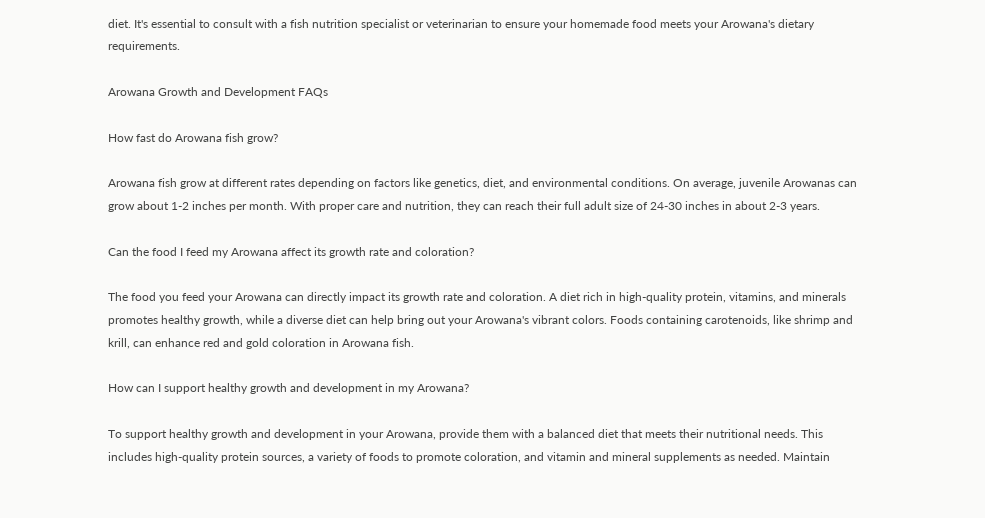diet. It's essential to consult with a fish nutrition specialist or veterinarian to ensure your homemade food meets your Arowana's dietary requirements.

Arowana Growth and Development FAQs

How fast do Arowana fish grow?

Arowana fish grow at different rates depending on factors like genetics, diet, and environmental conditions. On average, juvenile Arowanas can grow about 1-2 inches per month. With proper care and nutrition, they can reach their full adult size of 24-30 inches in about 2-3 years.

Can the food I feed my Arowana affect its growth rate and coloration?

The food you feed your Arowana can directly impact its growth rate and coloration. A diet rich in high-quality protein, vitamins, and minerals promotes healthy growth, while a diverse diet can help bring out your Arowana's vibrant colors. Foods containing carotenoids, like shrimp and krill, can enhance red and gold coloration in Arowana fish.

How can I support healthy growth and development in my Arowana?

To support healthy growth and development in your Arowana, provide them with a balanced diet that meets their nutritional needs. This includes high-quality protein sources, a variety of foods to promote coloration, and vitamin and mineral supplements as needed. Maintain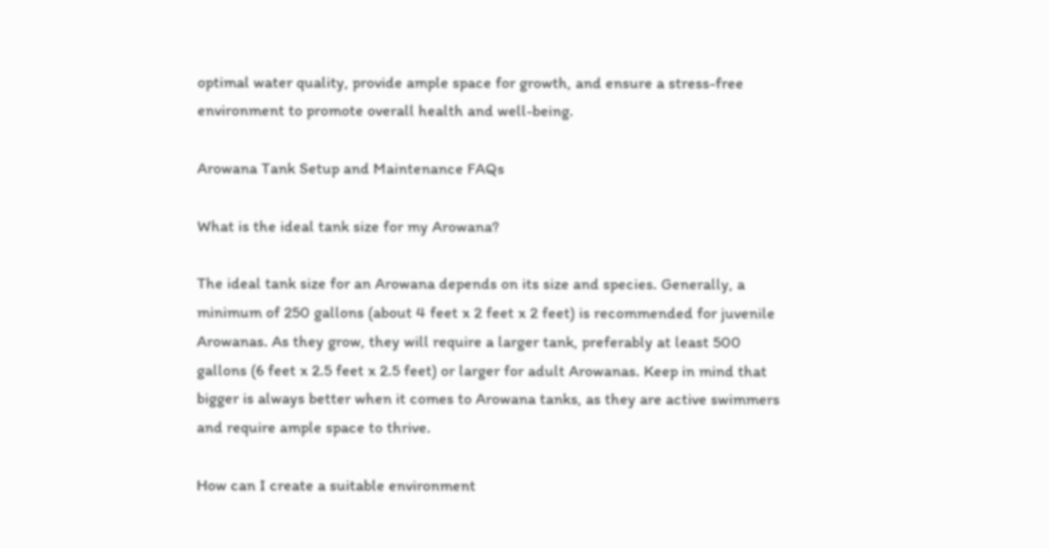optimal water quality, provide ample space for growth, and ensure a stress-free environment to promote overall health and well-being.

Arowana Tank Setup and Maintenance FAQs

What is the ideal tank size for my Arowana?

The ideal tank size for an Arowana depends on its size and species. Generally, a minimum of 250 gallons (about 4 feet x 2 feet x 2 feet) is recommended for juvenile Arowanas. As they grow, they will require a larger tank, preferably at least 500 gallons (6 feet x 2.5 feet x 2.5 feet) or larger for adult Arowanas. Keep in mind that bigger is always better when it comes to Arowana tanks, as they are active swimmers and require ample space to thrive.

How can I create a suitable environment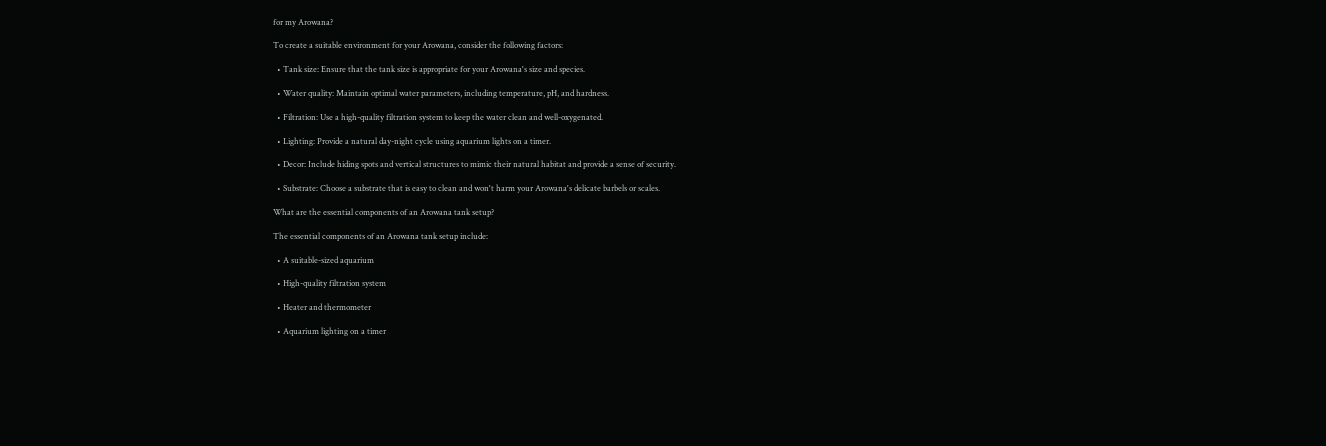for my Arowana?

To create a suitable environment for your Arowana, consider the following factors:

  • Tank size: Ensure that the tank size is appropriate for your Arowana's size and species.

  • Water quality: Maintain optimal water parameters, including temperature, pH, and hardness.

  • Filtration: Use a high-quality filtration system to keep the water clean and well-oxygenated.

  • Lighting: Provide a natural day-night cycle using aquarium lights on a timer.

  • Decor: Include hiding spots and vertical structures to mimic their natural habitat and provide a sense of security.

  • Substrate: Choose a substrate that is easy to clean and won't harm your Arowana's delicate barbels or scales.

What are the essential components of an Arowana tank setup?

The essential components of an Arowana tank setup include:

  • A suitable-sized aquarium

  • High-quality filtration system

  • Heater and thermometer

  • Aquarium lighting on a timer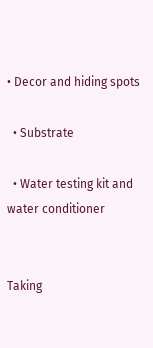• Decor and hiding spots

  • Substrate

  • Water testing kit and water conditioner


Taking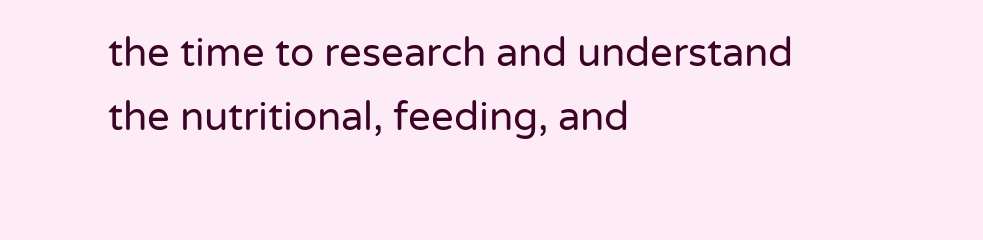the time to research and understand the nutritional, feeding, and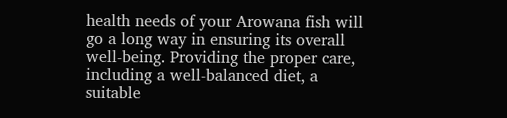health needs of your Arowana fish will go a long way in ensuring its overall well-being. Providing the proper care, including a well-balanced diet, a suitable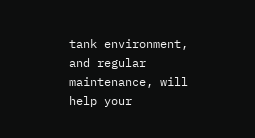tank environment, and regular maintenance, will help your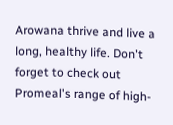Arowana thrive and live a long, healthy life. Don't forget to check out Promeal's range of high-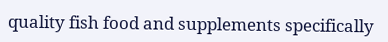quality fish food and supplements specifically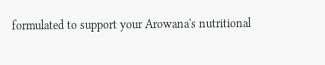formulated to support your Arowana's nutritional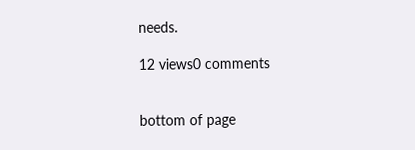needs.

12 views0 comments


bottom of page